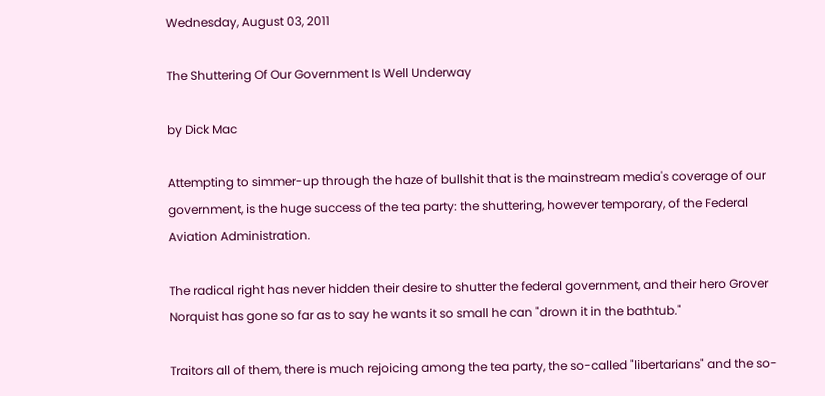Wednesday, August 03, 2011

The Shuttering Of Our Government Is Well Underway

by Dick Mac

Attempting to simmer-up through the haze of bullshit that is the mainstream media's coverage of our government, is the huge success of the tea party: the shuttering, however temporary, of the Federal Aviation Administration.

The radical right has never hidden their desire to shutter the federal government, and their hero Grover Norquist has gone so far as to say he wants it so small he can "drown it in the bathtub."

Traitors all of them, there is much rejoicing among the tea party, the so-called "libertarians" and the so-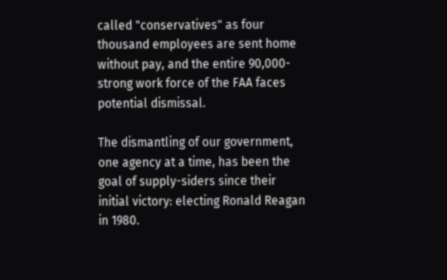called "conservatives" as four thousand employees are sent home without pay, and the entire 90,000-strong work force of the FAA faces potential dismissal.

The dismantling of our government, one agency at a time, has been the goal of supply-siders since their initial victory: electing Ronald Reagan in 1980.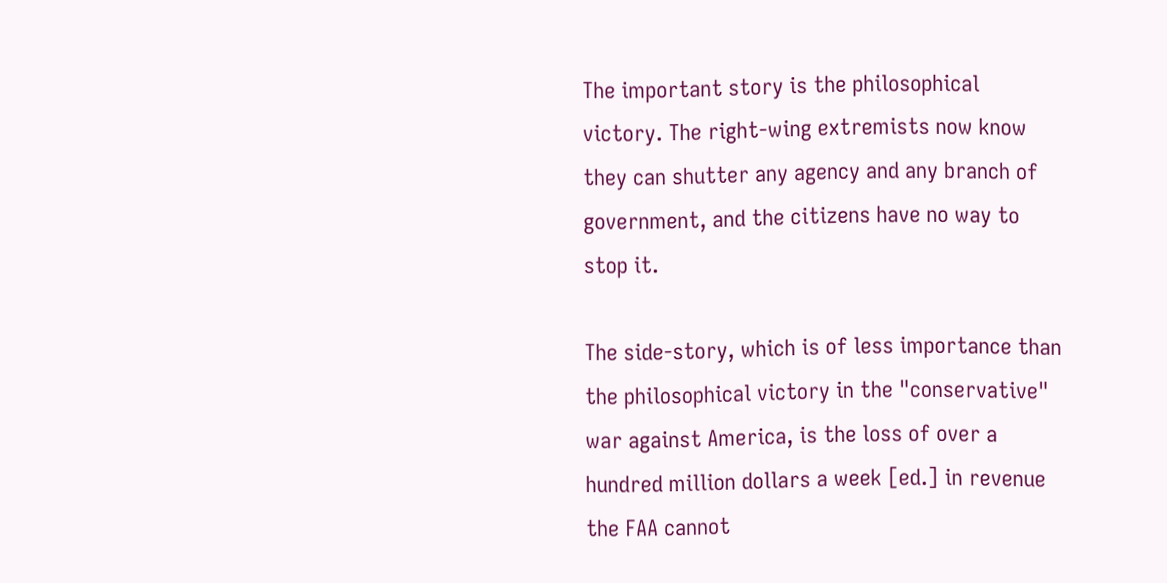The important story is the philosophical victory. The right-wing extremists now know they can shutter any agency and any branch of government, and the citizens have no way to stop it.

The side-story, which is of less importance than the philosophical victory in the "conservative" war against America, is the loss of over a hundred million dollars a week [ed.] in revenue the FAA cannot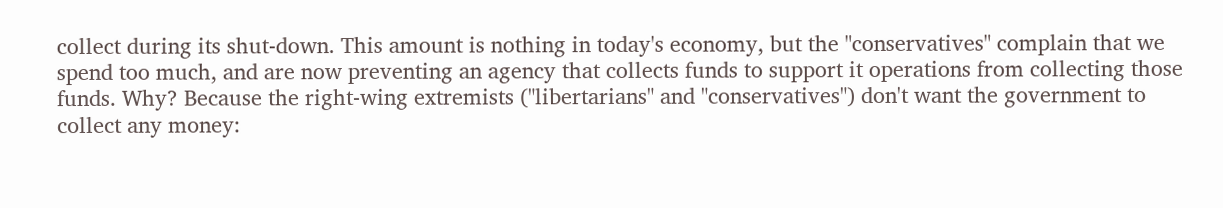collect during its shut-down. This amount is nothing in today's economy, but the "conservatives" complain that we spend too much, and are now preventing an agency that collects funds to support it operations from collecting those funds. Why? Because the right-wing extremists ("libertarians" and "conservatives") don't want the government to collect any money: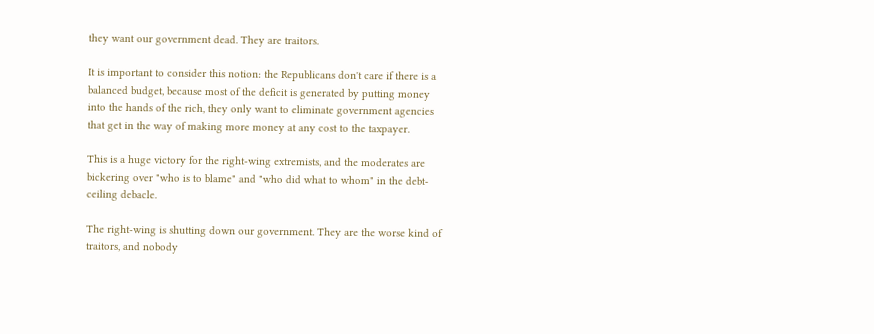they want our government dead. They are traitors.

It is important to consider this notion: the Republicans don't care if there is a balanced budget, because most of the deficit is generated by putting money into the hands of the rich, they only want to eliminate government agencies that get in the way of making more money at any cost to the taxpayer.

This is a huge victory for the right-wing extremists, and the moderates are bickering over "who is to blame" and "who did what to whom" in the debt-ceiling debacle.

The right-wing is shutting down our government. They are the worse kind of traitors, and nobody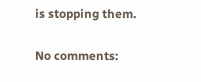is stopping them.

No comments: